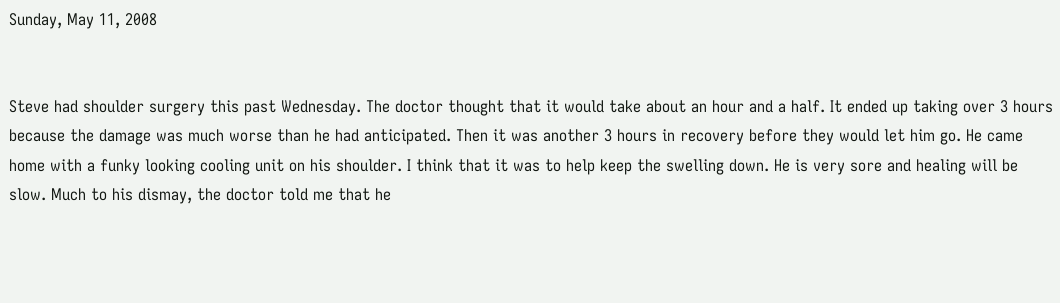Sunday, May 11, 2008


Steve had shoulder surgery this past Wednesday. The doctor thought that it would take about an hour and a half. It ended up taking over 3 hours because the damage was much worse than he had anticipated. Then it was another 3 hours in recovery before they would let him go. He came home with a funky looking cooling unit on his shoulder. I think that it was to help keep the swelling down. He is very sore and healing will be slow. Much to his dismay, the doctor told me that he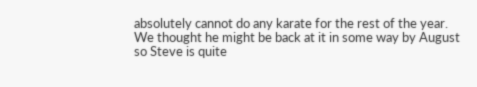absolutely cannot do any karate for the rest of the year. We thought he might be back at it in some way by August so Steve is quite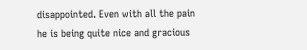disappointed. Even with all the pain he is being quite nice and gracious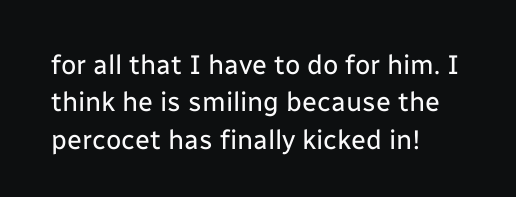for all that I have to do for him. I think he is smiling because the percocet has finally kicked in!